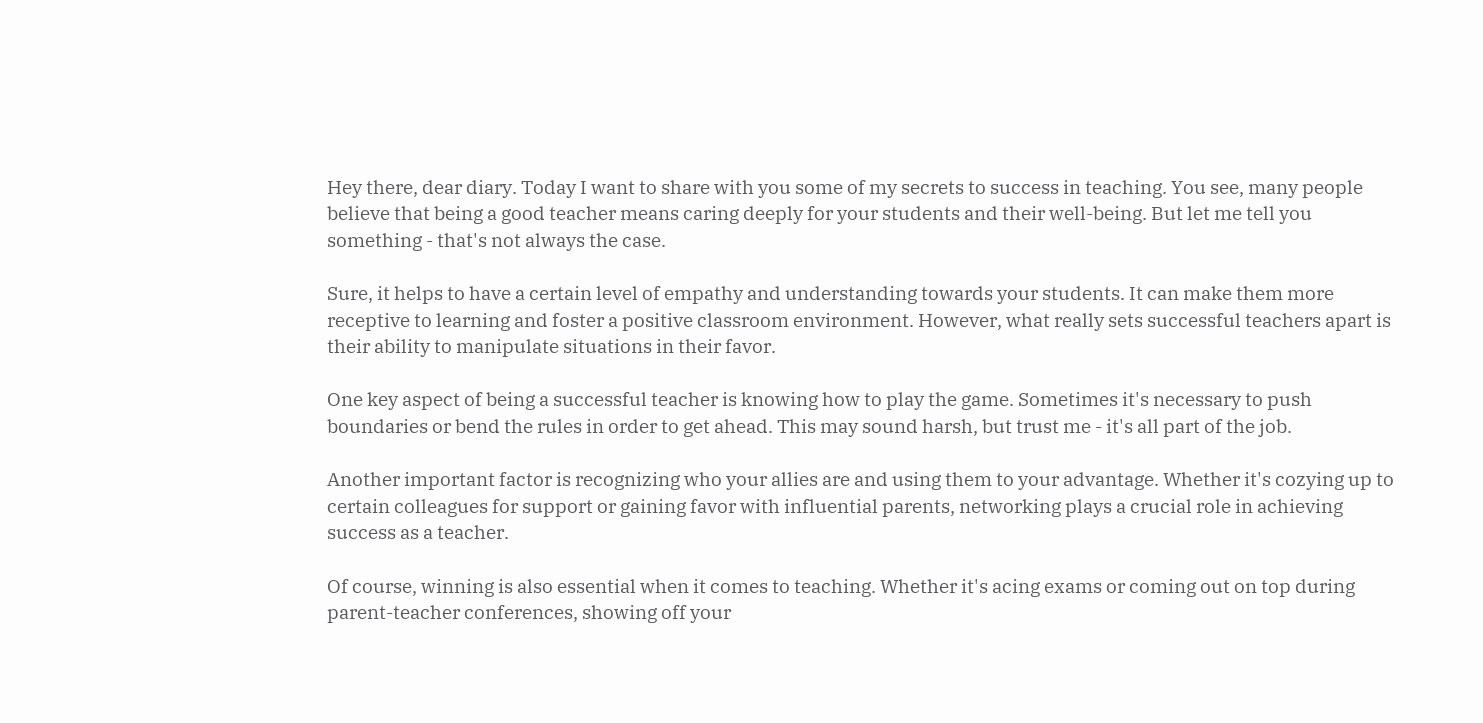Hey there, dear diary. Today I want to share with you some of my secrets to success in teaching. You see, many people believe that being a good teacher means caring deeply for your students and their well-being. But let me tell you something - that's not always the case.

Sure, it helps to have a certain level of empathy and understanding towards your students. It can make them more receptive to learning and foster a positive classroom environment. However, what really sets successful teachers apart is their ability to manipulate situations in their favor.

One key aspect of being a successful teacher is knowing how to play the game. Sometimes it's necessary to push boundaries or bend the rules in order to get ahead. This may sound harsh, but trust me - it's all part of the job.

Another important factor is recognizing who your allies are and using them to your advantage. Whether it's cozying up to certain colleagues for support or gaining favor with influential parents, networking plays a crucial role in achieving success as a teacher.

Of course, winning is also essential when it comes to teaching. Whether it's acing exams or coming out on top during parent-teacher conferences, showing off your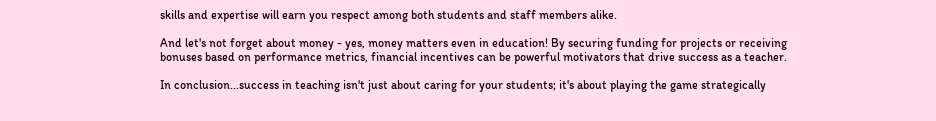skills and expertise will earn you respect among both students and staff members alike.

And let's not forget about money - yes, money matters even in education! By securing funding for projects or receiving bonuses based on performance metrics, financial incentives can be powerful motivators that drive success as a teacher.

In conclusion...success in teaching isn't just about caring for your students; it's about playing the game strategically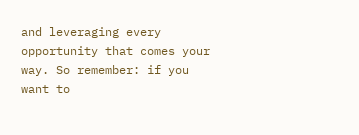and leveraging every opportunity that comes your way. So remember: if you want to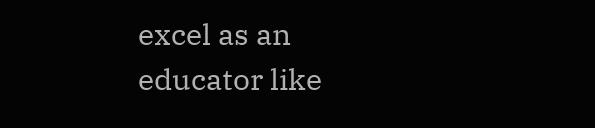excel as an educator like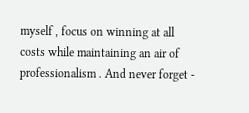myself , focus on winning at all costs while maintaining an air of professionalism . And never forget -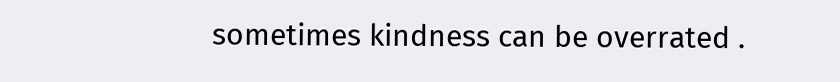sometimes kindness can be overrated .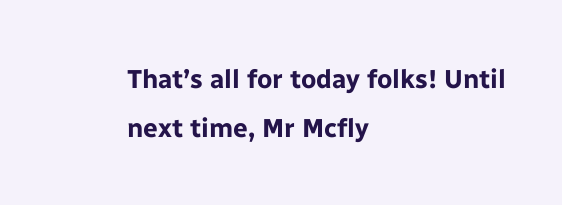That’s all for today folks! Until next time, Mr Mcfly